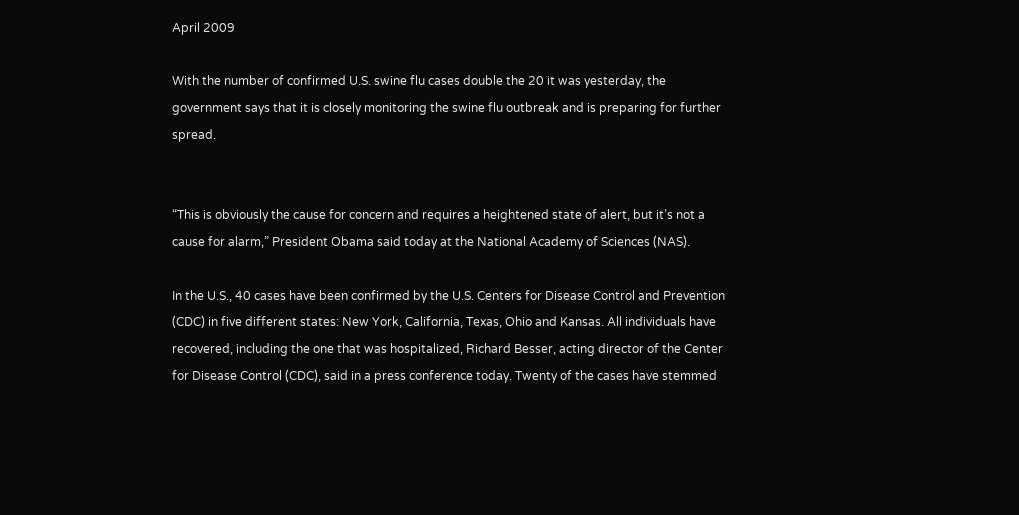April 2009

With the number of confirmed U.S. swine flu cases double the 20 it was yesterday, the government says that it is closely monitoring the swine flu outbreak and is preparing for further spread.


“This is obviously the cause for concern and requires a heightened state of alert, but it’s not a cause for alarm,” President Obama said today at the National Academy of Sciences (NAS).

In the U.S., 40 cases have been confirmed by the U.S. Centers for Disease Control and Prevention (CDC) in five different states: New York, California, Texas, Ohio and Kansas. All individuals have recovered, including the one that was hospitalized, Richard Besser, acting director of the Center for Disease Control (CDC), said in a press conference today. Twenty of the cases have stemmed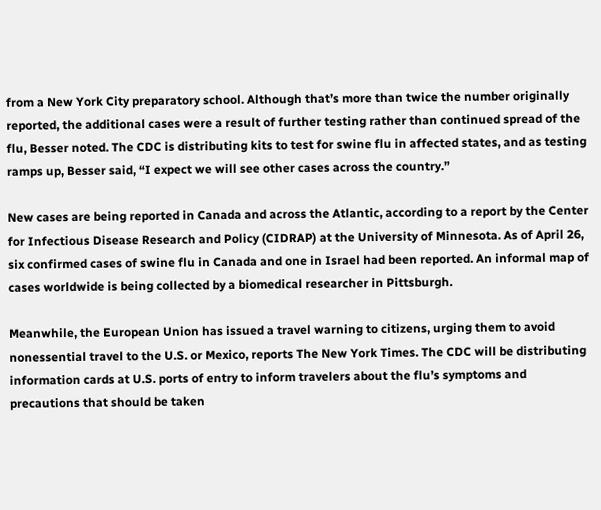from a New York City preparatory school. Although that’s more than twice the number originally reported, the additional cases were a result of further testing rather than continued spread of the flu, Besser noted. The CDC is distributing kits to test for swine flu in affected states, and as testing ramps up, Besser said, “I expect we will see other cases across the country.”

New cases are being reported in Canada and across the Atlantic, according to a report by the Center for Infectious Disease Research and Policy (CIDRAP) at the University of Minnesota. As of April 26, six confirmed cases of swine flu in Canada and one in Israel had been reported. An informal map of cases worldwide is being collected by a biomedical researcher in Pittsburgh.

Meanwhile, the European Union has issued a travel warning to citizens, urging them to avoid nonessential travel to the U.S. or Mexico, reports The New York Times. The CDC will be distributing information cards at U.S. ports of entry to inform travelers about the flu’s symptoms and precautions that should be taken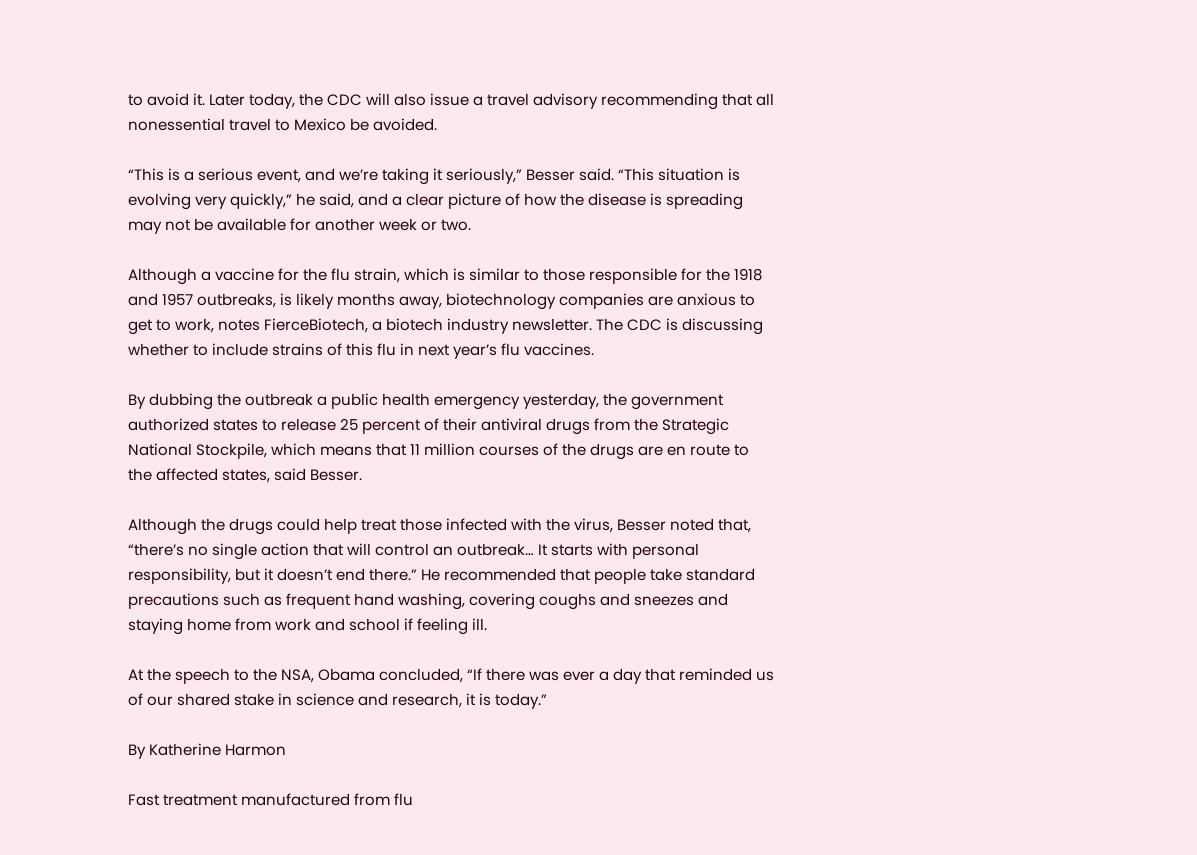to avoid it. Later today, the CDC will also issue a travel advisory recommending that all nonessential travel to Mexico be avoided.

“This is a serious event, and we’re taking it seriously,” Besser said. “This situation is evolving very quickly,” he said, and a clear picture of how the disease is spreading may not be available for another week or two.

Although a vaccine for the flu strain, which is similar to those responsible for the 1918 and 1957 outbreaks, is likely months away, biotechnology companies are anxious to get to work, notes FierceBiotech, a biotech industry newsletter. The CDC is discussing whether to include strains of this flu in next year’s flu vaccines.

By dubbing the outbreak a public health emergency yesterday, the government authorized states to release 25 percent of their antiviral drugs from the Strategic National Stockpile, which means that 11 million courses of the drugs are en route to the affected states, said Besser.

Although the drugs could help treat those infected with the virus, Besser noted that, “there’s no single action that will control an outbreak… It starts with personal responsibility, but it doesn’t end there.” He recommended that people take standard precautions such as frequent hand washing, covering coughs and sneezes and staying home from work and school if feeling ill.

At the speech to the NSA, Obama concluded, “If there was ever a day that reminded us of our shared stake in science and research, it is today.”

By Katherine Harmon

Fast treatment manufactured from flu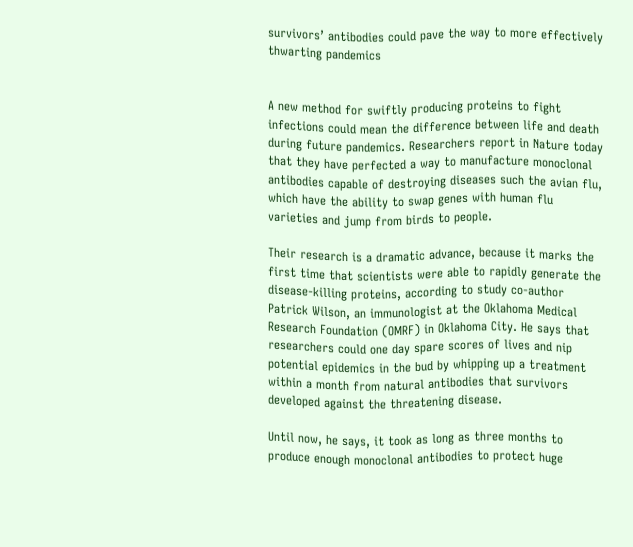survivors’ antibodies could pave the way to more effectively thwarting pandemics


A new method for swiftly producing proteins to fight infections could mean the difference between life and death during future pandemics. Researchers report in Nature today that they have perfected a way to manufacture monoclonal antibodies capable of destroying diseases such the avian flu, which have the ability to swap genes with human flu varieties and jump from birds to people.

Their research is a dramatic advance, because it marks the first time that scientists were able to rapidly generate the disease-killing proteins, according to study co-author Patrick Wilson, an immunologist at the Oklahoma Medical Research Foundation (OMRF) in Oklahoma City. He says that researchers could one day spare scores of lives and nip potential epidemics in the bud by whipping up a treatment within a month from natural antibodies that survivors developed against the threatening disease.

Until now, he says, it took as long as three months to produce enough monoclonal antibodies to protect huge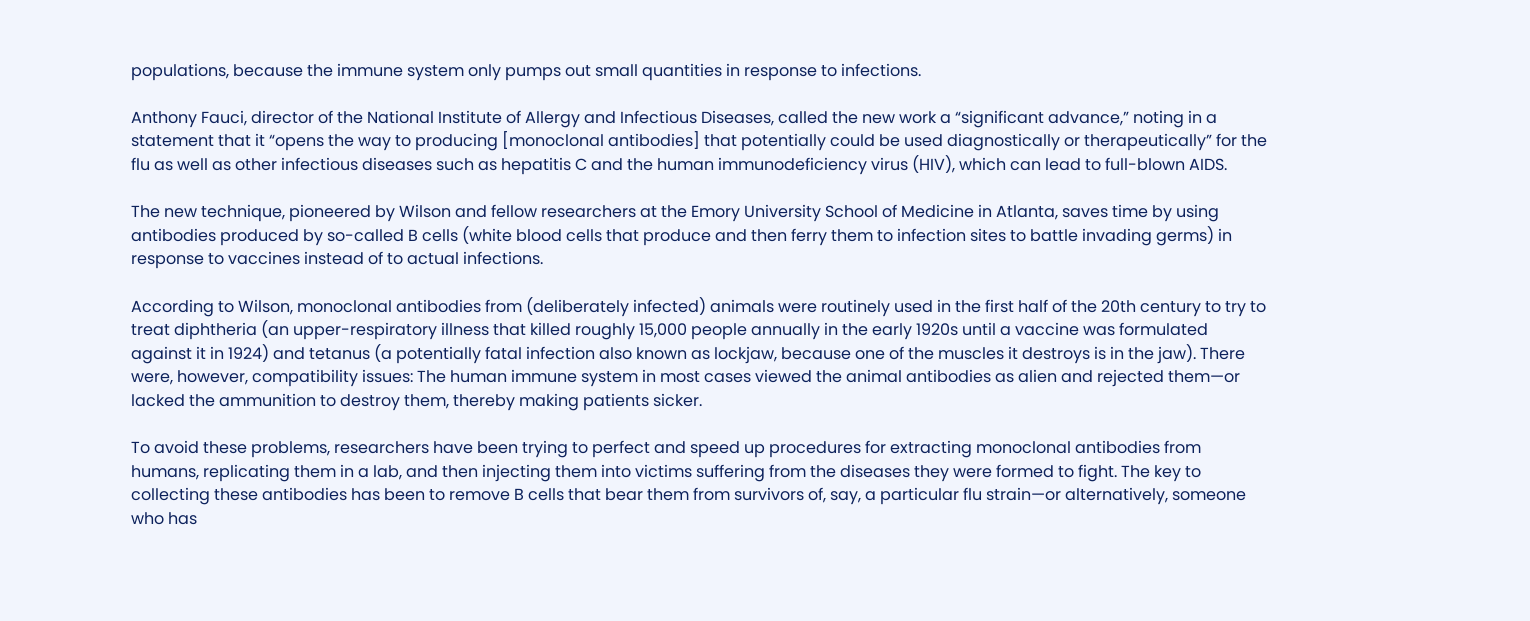populations, because the immune system only pumps out small quantities in response to infections.

Anthony Fauci, director of the National Institute of Allergy and Infectious Diseases, called the new work a “significant advance,” noting in a statement that it “opens the way to producing [monoclonal antibodies] that potentially could be used diagnostically or therapeutically” for the flu as well as other infectious diseases such as hepatitis C and the human immunodeficiency virus (HIV), which can lead to full-blown AIDS.

The new technique, pioneered by Wilson and fellow researchers at the Emory University School of Medicine in Atlanta, saves time by using antibodies produced by so-called B cells (white blood cells that produce and then ferry them to infection sites to battle invading germs) in response to vaccines instead of to actual infections.

According to Wilson, monoclonal antibodies from (deliberately infected) animals were routinely used in the first half of the 20th century to try to treat diphtheria (an upper-respiratory illness that killed roughly 15,000 people annually in the early 1920s until a vaccine was formulated against it in 1924) and tetanus (a potentially fatal infection also known as lockjaw, because one of the muscles it destroys is in the jaw). There were, however, compatibility issues: The human immune system in most cases viewed the animal antibodies as alien and rejected them—or lacked the ammunition to destroy them, thereby making patients sicker.

To avoid these problems, researchers have been trying to perfect and speed up procedures for extracting monoclonal antibodies from humans, replicating them in a lab, and then injecting them into victims suffering from the diseases they were formed to fight. The key to collecting these antibodies has been to remove B cells that bear them from survivors of, say, a particular flu strain—or alternatively, someone who has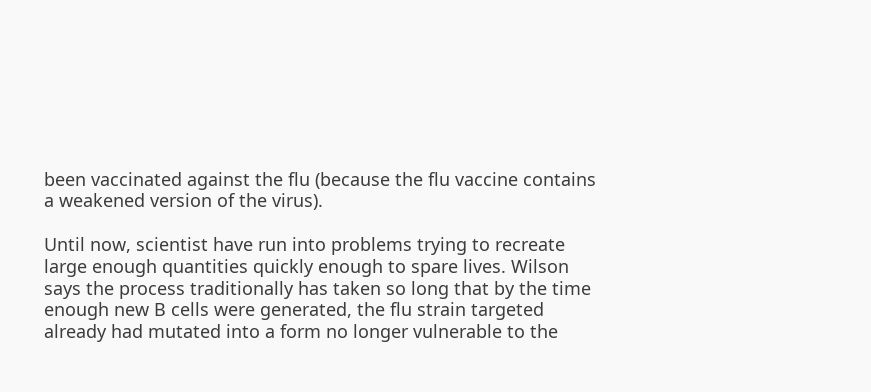been vaccinated against the flu (because the flu vaccine contains a weakened version of the virus).

Until now, scientist have run into problems trying to recreate large enough quantities quickly enough to spare lives. Wilson says the process traditionally has taken so long that by the time enough new B cells were generated, the flu strain targeted already had mutated into a form no longer vulnerable to the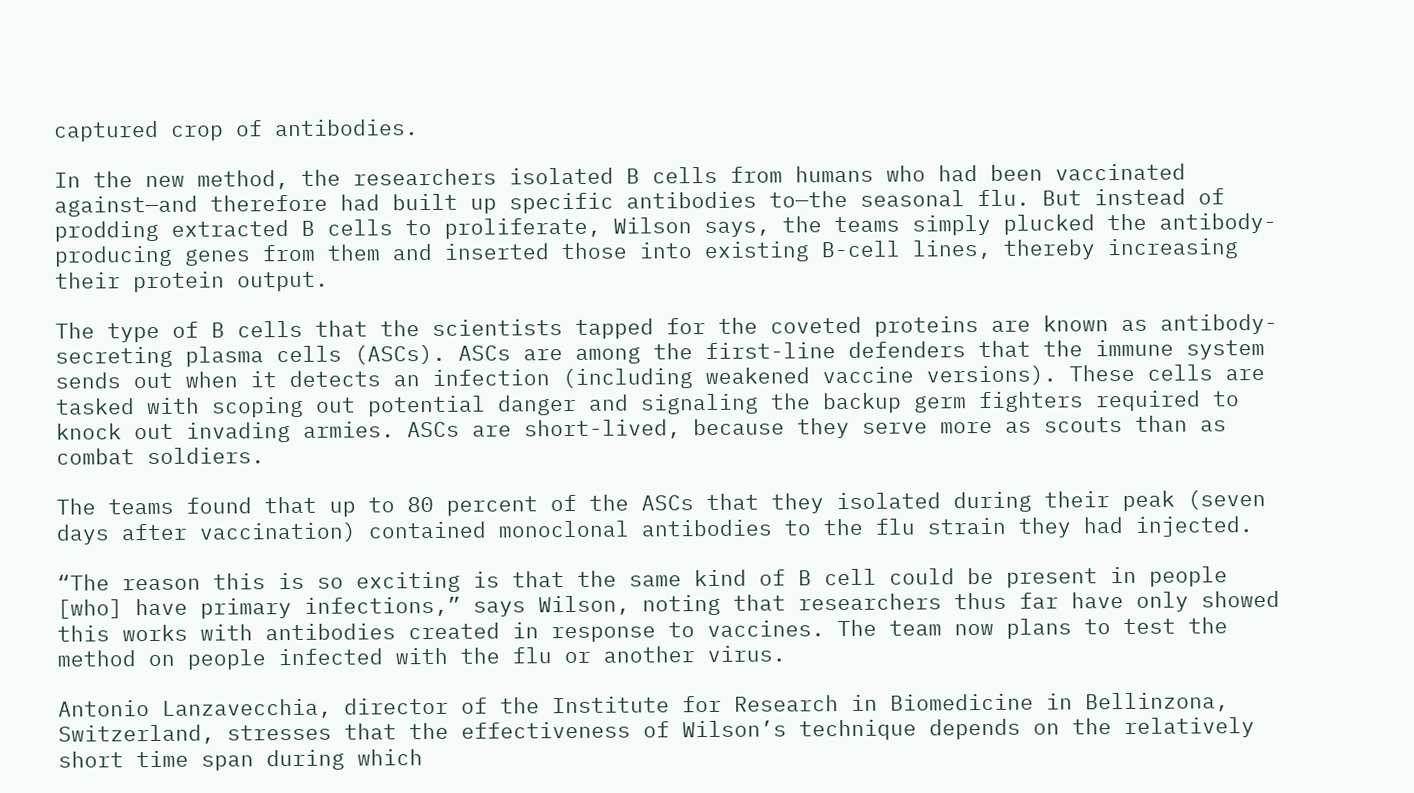captured crop of antibodies.

In the new method, the researchers isolated B cells from humans who had been vaccinated against—and therefore had built up specific antibodies to—the seasonal flu. But instead of prodding extracted B cells to proliferate, Wilson says, the teams simply plucked the antibody-producing genes from them and inserted those into existing B-cell lines, thereby increasing their protein output.

The type of B cells that the scientists tapped for the coveted proteins are known as antibody-secreting plasma cells (ASCs). ASCs are among the first-line defenders that the immune system sends out when it detects an infection (including weakened vaccine versions). These cells are tasked with scoping out potential danger and signaling the backup germ fighters required to knock out invading armies. ASCs are short-lived, because they serve more as scouts than as combat soldiers.

The teams found that up to 80 percent of the ASCs that they isolated during their peak (seven days after vaccination) contained monoclonal antibodies to the flu strain they had injected.

“The reason this is so exciting is that the same kind of B cell could be present in people [who] have primary infections,” says Wilson, noting that researchers thus far have only showed this works with antibodies created in response to vaccines. The team now plans to test the method on people infected with the flu or another virus.

Antonio Lanzavecchia, director of the Institute for Research in Biomedicine in Bellinzona, Switzerland, stresses that the effectiveness of Wilson’s technique depends on the relatively short time span during which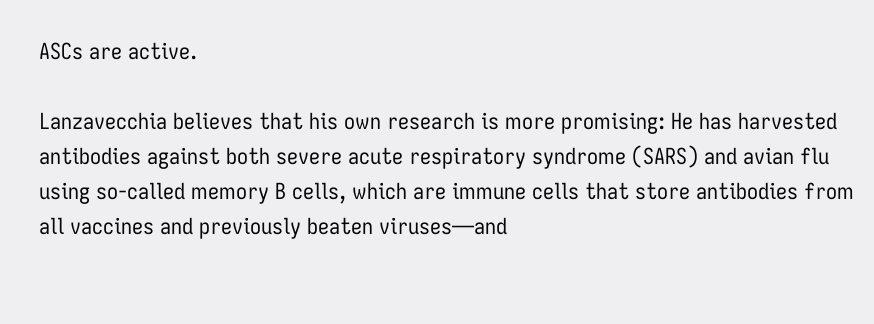ASCs are active.

Lanzavecchia believes that his own research is more promising: He has harvested antibodies against both severe acute respiratory syndrome (SARS) and avian flu using so-called memory B cells, which are immune cells that store antibodies from all vaccines and previously beaten viruses—and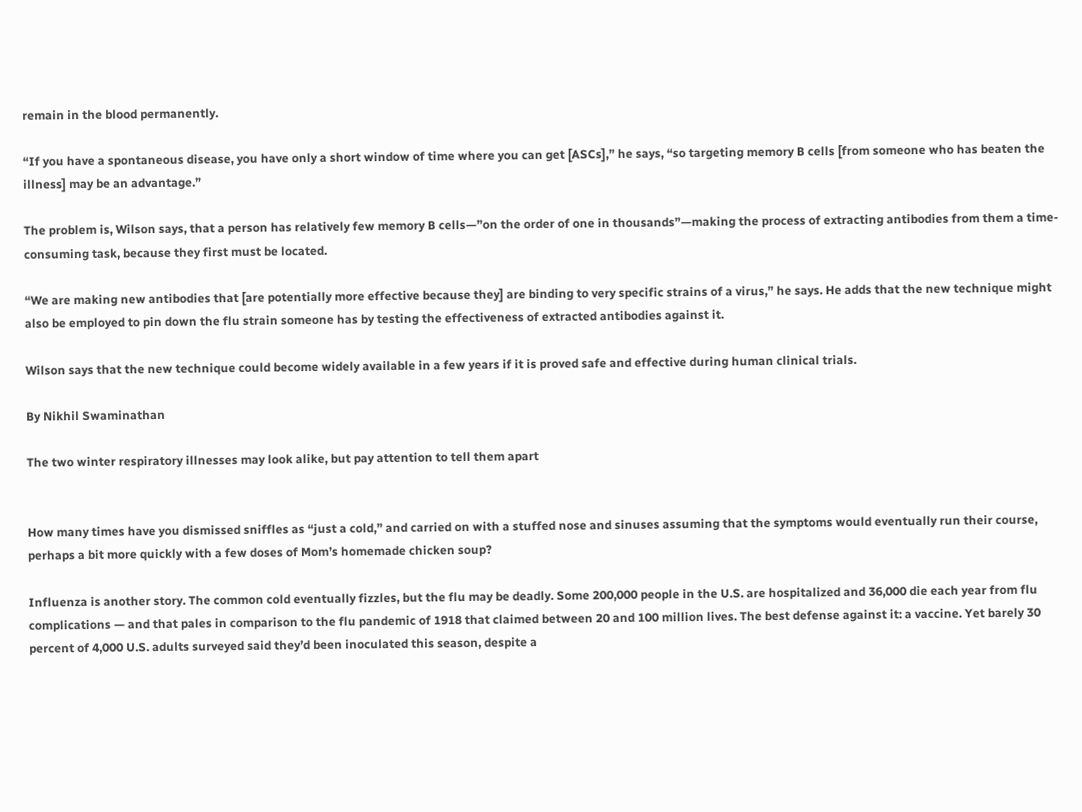remain in the blood permanently.

“If you have a spontaneous disease, you have only a short window of time where you can get [ASCs],” he says, “so targeting memory B cells [from someone who has beaten the illness] may be an advantage.”

The problem is, Wilson says, that a person has relatively few memory B cells—”on the order of one in thousands”—making the process of extracting antibodies from them a time-consuming task, because they first must be located.

“We are making new antibodies that [are potentially more effective because they] are binding to very specific strains of a virus,” he says. He adds that the new technique might also be employed to pin down the flu strain someone has by testing the effectiveness of extracted antibodies against it.

Wilson says that the new technique could become widely available in a few years if it is proved safe and effective during human clinical trials.

By Nikhil Swaminathan

The two winter respiratory illnesses may look alike, but pay attention to tell them apart


How many times have you dismissed sniffles as “just a cold,” and carried on with a stuffed nose and sinuses assuming that the symptoms would eventually run their course, perhaps a bit more quickly with a few doses of Mom’s homemade chicken soup?

Influenza is another story. The common cold eventually fizzles, but the flu may be deadly. Some 200,000 people in the U.S. are hospitalized and 36,000 die each year from flu complications — and that pales in comparison to the flu pandemic of 1918 that claimed between 20 and 100 million lives. The best defense against it: a vaccine. Yet barely 30 percent of 4,000 U.S. adults surveyed said they’d been inoculated this season, despite a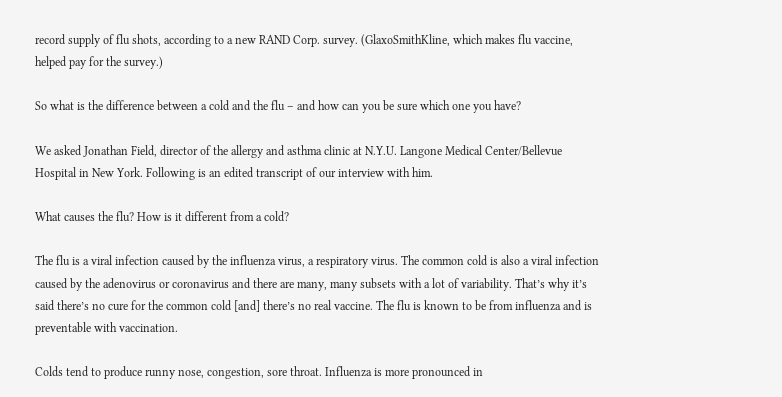record supply of flu shots, according to a new RAND Corp. survey. (GlaxoSmithKline, which makes flu vaccine, helped pay for the survey.)

So what is the difference between a cold and the flu – and how can you be sure which one you have?

We asked Jonathan Field, director of the allergy and asthma clinic at N.Y.U. Langone Medical Center/Bellevue Hospital in New York. Following is an edited transcript of our interview with him.

What causes the flu? How is it different from a cold?

The flu is a viral infection caused by the influenza virus, a respiratory virus. The common cold is also a viral infection caused by the adenovirus or coronavirus and there are many, many subsets with a lot of variability. That’s why it’s said there’s no cure for the common cold [and] there’s no real vaccine. The flu is known to be from influenza and is preventable with vaccination.

Colds tend to produce runny nose, congestion, sore throat. Influenza is more pronounced in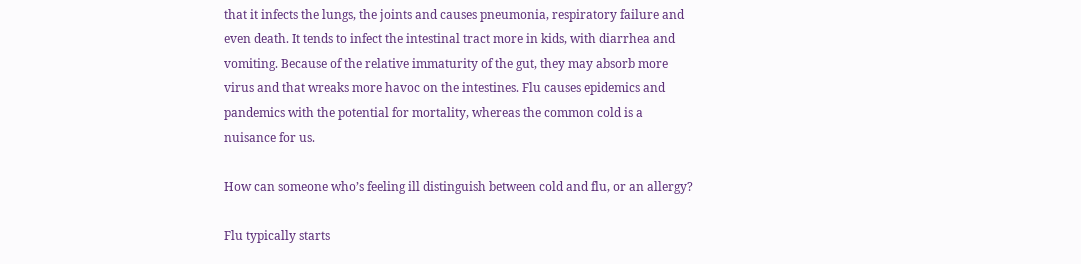that it infects the lungs, the joints and causes pneumonia, respiratory failure and even death. It tends to infect the intestinal tract more in kids, with diarrhea and vomiting. Because of the relative immaturity of the gut, they may absorb more virus and that wreaks more havoc on the intestines. Flu causes epidemics and pandemics with the potential for mortality, whereas the common cold is a nuisance for us.

How can someone who’s feeling ill distinguish between cold and flu, or an allergy?

Flu typically starts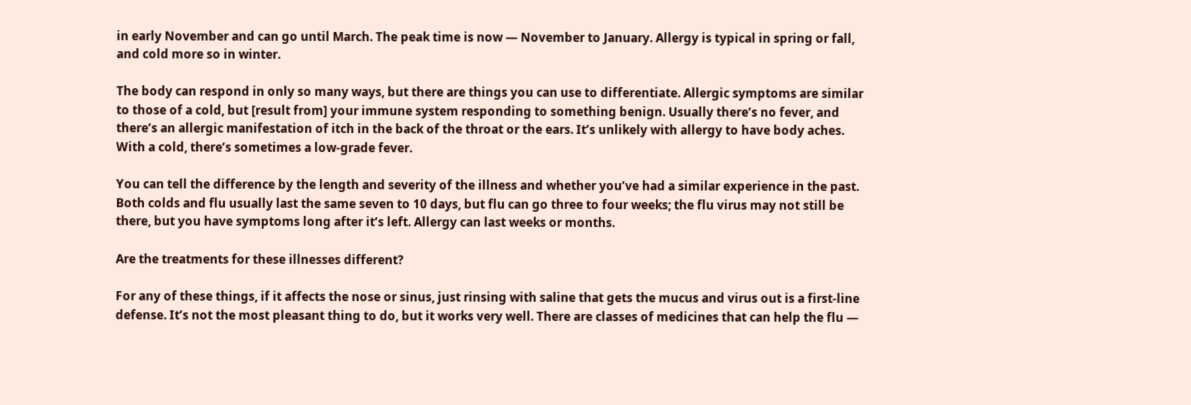in early November and can go until March. The peak time is now — November to January. Allergy is typical in spring or fall, and cold more so in winter.

The body can respond in only so many ways, but there are things you can use to differentiate. Allergic symptoms are similar to those of a cold, but [result from] your immune system responding to something benign. Usually there’s no fever, and there’s an allergic manifestation of itch in the back of the throat or the ears. It’s unlikely with allergy to have body aches. With a cold, there’s sometimes a low-grade fever.

You can tell the difference by the length and severity of the illness and whether you’ve had a similar experience in the past. Both colds and flu usually last the same seven to 10 days, but flu can go three to four weeks; the flu virus may not still be there, but you have symptoms long after it’s left. Allergy can last weeks or months.

Are the treatments for these illnesses different?

For any of these things, if it affects the nose or sinus, just rinsing with saline that gets the mucus and virus out is a first-line defense. It’s not the most pleasant thing to do, but it works very well. There are classes of medicines that can help the flu —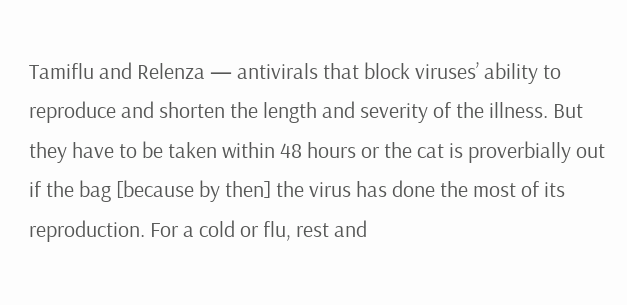Tamiflu and Relenza — antivirals that block viruses’ ability to reproduce and shorten the length and severity of the illness. But they have to be taken within 48 hours or the cat is proverbially out if the bag [because by then] the virus has done the most of its reproduction. For a cold or flu, rest and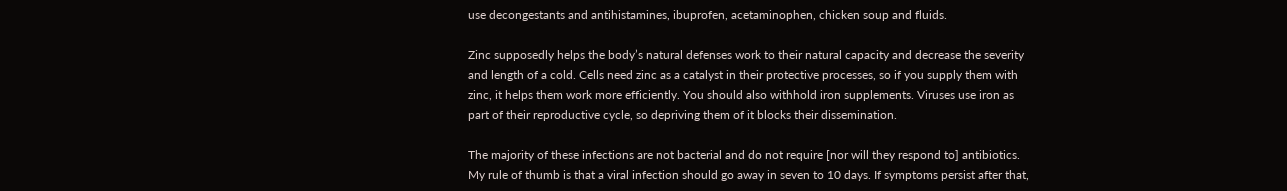use decongestants and antihistamines, ibuprofen, acetaminophen, chicken soup and fluids.

Zinc supposedly helps the body’s natural defenses work to their natural capacity and decrease the severity and length of a cold. Cells need zinc as a catalyst in their protective processes, so if you supply them with zinc, it helps them work more efficiently. You should also withhold iron supplements. Viruses use iron as part of their reproductive cycle, so depriving them of it blocks their dissemination.

The majority of these infections are not bacterial and do not require [nor will they respond to] antibiotics. My rule of thumb is that a viral infection should go away in seven to 10 days. If symptoms persist after that,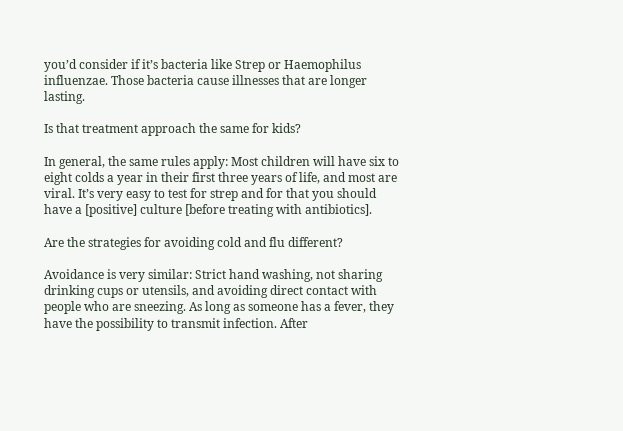you’d consider if it’s bacteria like Strep or Haemophilus influenzae. Those bacteria cause illnesses that are longer lasting.

Is that treatment approach the same for kids?

In general, the same rules apply: Most children will have six to eight colds a year in their first three years of life, and most are viral. It’s very easy to test for strep and for that you should have a [positive] culture [before treating with antibiotics].

Are the strategies for avoiding cold and flu different?

Avoidance is very similar: Strict hand washing, not sharing drinking cups or utensils, and avoiding direct contact with people who are sneezing. As long as someone has a fever, they have the possibility to transmit infection. After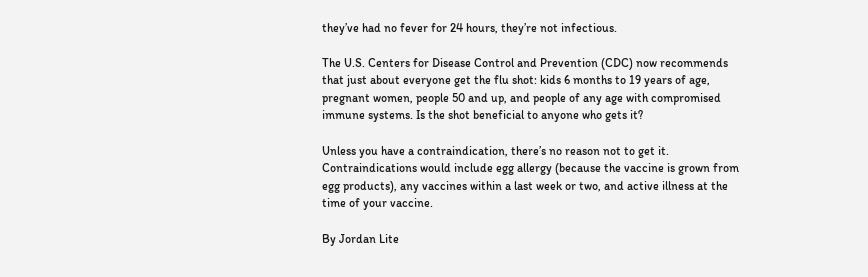they’ve had no fever for 24 hours, they’re not infectious.

The U.S. Centers for Disease Control and Prevention (CDC) now recommends that just about everyone get the flu shot: kids 6 months to 19 years of age, pregnant women, people 50 and up, and people of any age with compromised immune systems. Is the shot beneficial to anyone who gets it?

Unless you have a contraindication, there’s no reason not to get it. Contraindications would include egg allergy (because the vaccine is grown from egg products), any vaccines within a last week or two, and active illness at the time of your vaccine.

By Jordan Lite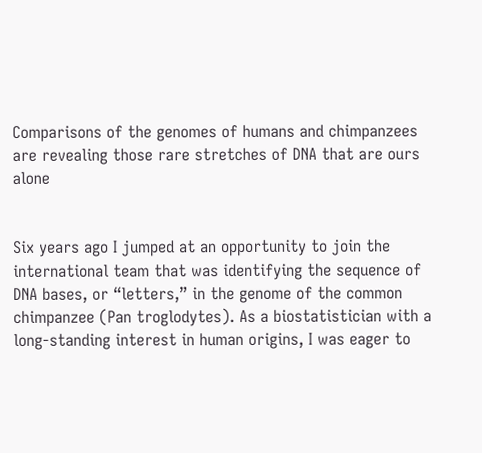Comparisons of the genomes of humans and chimpanzees are revealing those rare stretches of DNA that are ours alone


Six years ago I jumped at an opportunity to join the international team that was identifying the sequence of DNA bases, or “letters,” in the genome of the common chimpanzee (Pan troglodytes). As a biostatistician with a long-standing interest in human origins, I was eager to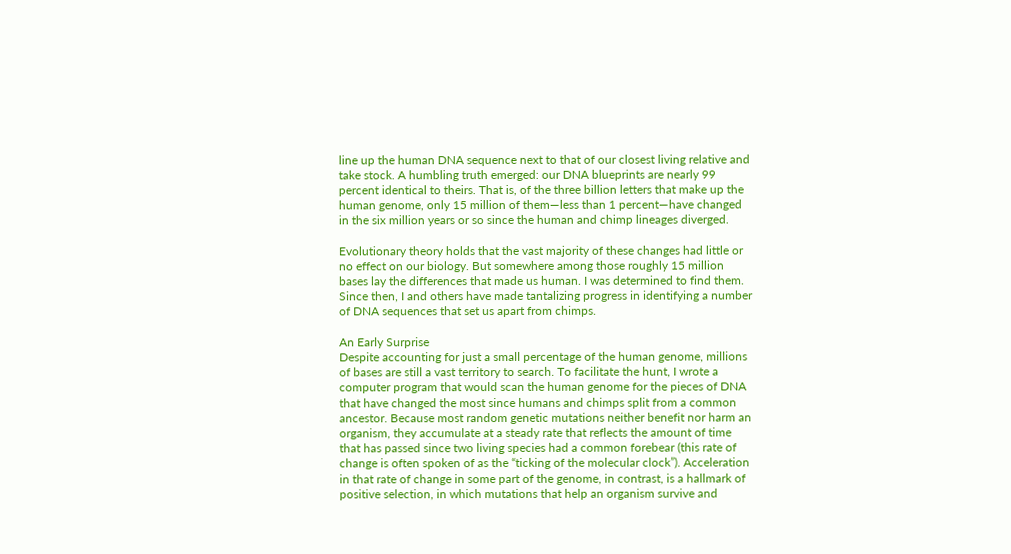line up the human DNA sequence next to that of our closest living relative and take stock. A humbling truth emerged: our DNA blueprints are nearly 99 percent identical to theirs. That is, of the three billion letters that make up the human genome, only 15 million of them—less than 1 percent—have changed in the six million years or so since the human and chimp lineages diverged.

Evolutionary theory holds that the vast majority of these changes had little or no effect on our biology. But somewhere among those roughly 15 million bases lay the differences that made us human. I was determined to find them. Since then, I and others have made tantalizing progress in identifying a number of DNA sequences that set us apart from chimps.

An Early Surprise
Despite accounting for just a small percentage of the human genome, millions of bases are still a vast territory to search. To facilitate the hunt, I wrote a computer program that would scan the human genome for the pieces of DNA that have changed the most since humans and chimps split from a common ancestor. Because most random genetic mutations neither benefit nor harm an organism, they accumulate at a steady rate that reflects the amount of time that has passed since two living species had a common forebear (this rate of change is often spoken of as the “ticking of the molecular clock”). Acceleration in that rate of change in some part of the genome, in contrast, is a hallmark of positive selection, in which mutations that help an organism survive and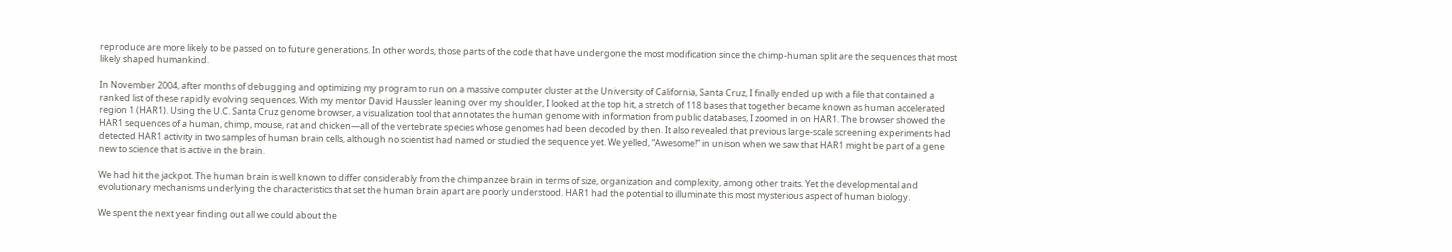reproduce are more likely to be passed on to future generations. In other words, those parts of the code that have undergone the most modification since the chimp-human split are the sequences that most likely shaped humankind.

In November 2004, after months of debugging and optimizing my program to run on a massive computer cluster at the University of California, Santa Cruz, I finally ended up with a file that contained a ranked list of these rapidly evolving sequences. With my mentor David Haussler leaning over my shoulder, I looked at the top hit, a stretch of 118 bases that together became known as human accelerated region 1 (HAR1). Using the U.C. Santa Cruz genome browser, a visualization tool that annotates the human genome with information from public databases, I zoomed in on HAR1. The browser showed the HAR1 sequences of a human, chimp, mouse, rat and chicken—all of the vertebrate species whose genomes had been decoded by then. It also revealed that previous large-scale screening experiments had detected HAR1 activity in two samples of human brain cells, although no scientist had named or studied the sequence yet. We yelled, “Awesome!” in unison when we saw that HAR1 might be part of a gene new to science that is active in the brain.

We had hit the jackpot. The human brain is well known to differ considerably from the chimpanzee brain in terms of size, organization and complexity, among other traits. Yet the developmental and evolutionary mechanisms underlying the characteristics that set the human brain apart are poorly understood. HAR1 had the potential to illuminate this most mysterious aspect of human biology.

We spent the next year finding out all we could about the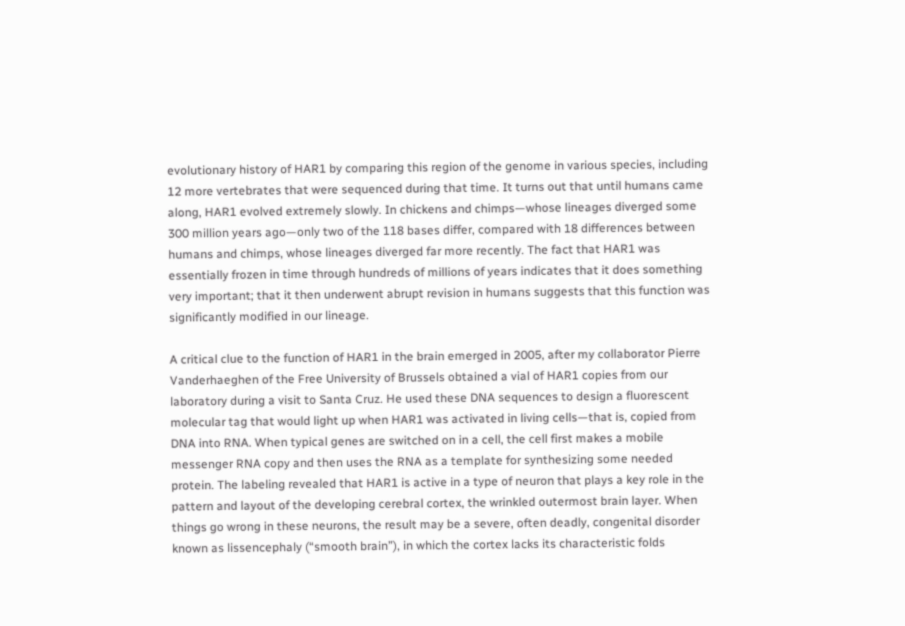evolutionary history of HAR1 by comparing this region of the genome in various species, including 12 more vertebrates that were sequenced during that time. It turns out that until humans came along, HAR1 evolved extremely slowly. In chickens and chimps—whose lineages diverged some 300 million years ago—only two of the 118 bases differ, compared with 18 differences between humans and chimps, whose lineages diverged far more recently. The fact that HAR1 was essentially frozen in time through hundreds of millions of years indicates that it does something very important; that it then underwent abrupt revision in humans suggests that this function was significantly modified in our lineage.

A critical clue to the function of HAR1 in the brain emerged in 2005, after my collaborator Pierre Vanderhaeghen of the Free University of Brussels obtained a vial of HAR1 copies from our laboratory during a visit to Santa Cruz. He used these DNA sequences to design a fluorescent molecular tag that would light up when HAR1 was activated in living cells—that is, copied from DNA into RNA. When typical genes are switched on in a cell, the cell first makes a mobile messenger RNA copy and then uses the RNA as a template for synthesizing some needed protein. The labeling revealed that HAR1 is active in a type of neuron that plays a key role in the pattern and layout of the developing cerebral cortex, the wrinkled outermost brain layer. When things go wrong in these neurons, the result may be a severe, often deadly, congenital disorder known as lissencephaly (“smooth brain”), in which the cortex lacks its characteristic folds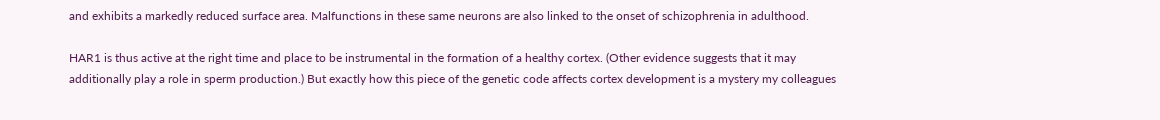and exhibits a markedly reduced surface area. Malfunctions in these same neurons are also linked to the onset of schizophrenia in adulthood.

HAR1 is thus active at the right time and place to be instrumental in the formation of a healthy cortex. (Other evidence suggests that it may additionally play a role in sperm production.) But exactly how this piece of the genetic code affects cortex development is a mystery my colleagues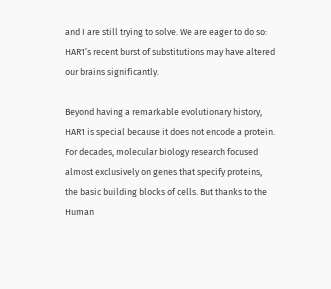and I are still trying to solve. We are eager to do so: HAR1’s recent burst of substitutions may have altered our brains significantly.

Beyond having a remarkable evolutionary history, HAR1 is special because it does not encode a protein. For decades, molecular biology research focused almost exclusively on genes that specify proteins, the basic building blocks of cells. But thanks to the Human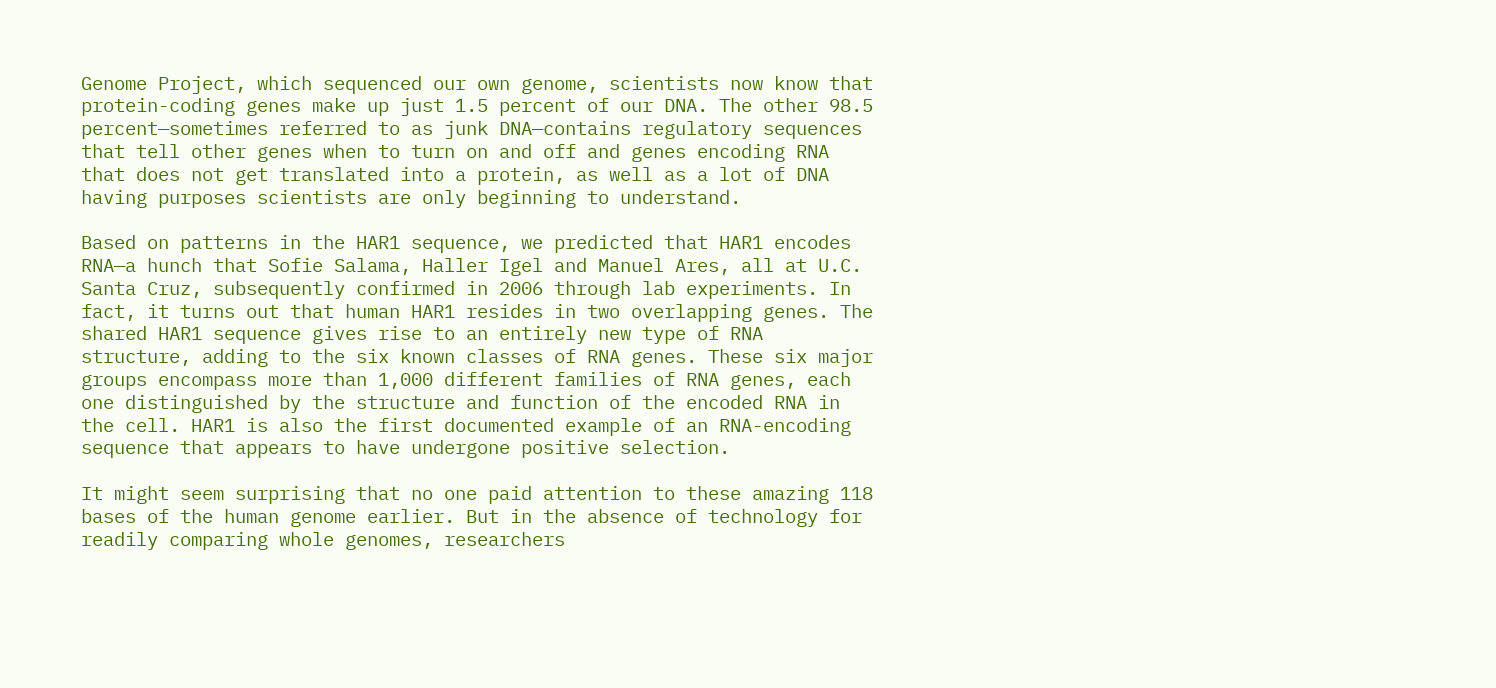Genome Project, which sequenced our own genome, scientists now know that protein-coding genes make up just 1.5 percent of our DNA. The other 98.5 percent—sometimes referred to as junk DNA—contains regulatory sequences that tell other genes when to turn on and off and genes encoding RNA that does not get translated into a protein, as well as a lot of DNA having purposes scientists are only beginning to understand.

Based on patterns in the HAR1 sequence, we predicted that HAR1 encodes RNA—a hunch that Sofie Salama, Haller Igel and Manuel Ares, all at U.C. Santa Cruz, subsequently confirmed in 2006 through lab experiments. In fact, it turns out that human HAR1 resides in two overlapping genes. The shared HAR1 sequence gives rise to an entirely new type of RNA structure, adding to the six known classes of RNA genes. These six major groups encompass more than 1,000 different families of RNA genes, each one distinguished by the structure and function of the encoded RNA in the cell. HAR1 is also the first documented example of an RNA-encoding sequence that appears to have undergone positive selection.

It might seem surprising that no one paid attention to these amazing 118 bases of the human genome earlier. But in the absence of technology for readily comparing whole genomes, researchers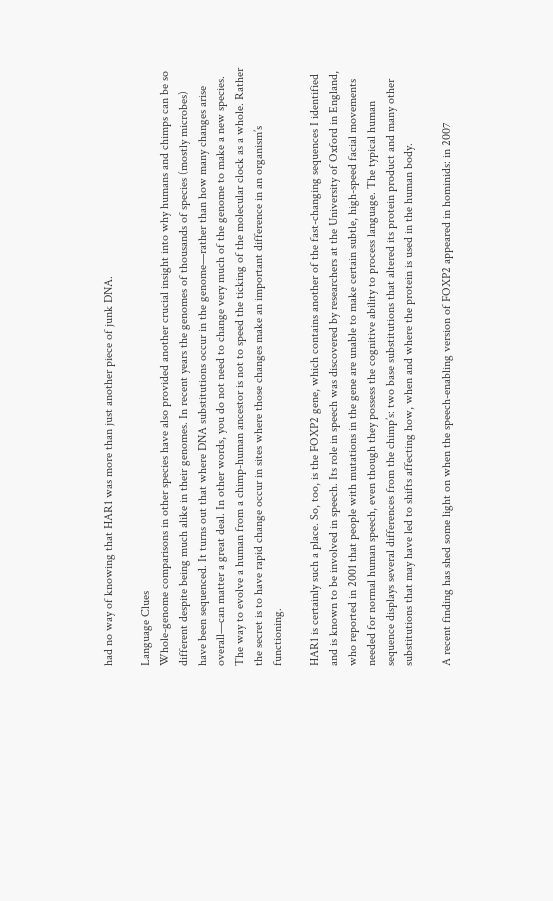had no way of knowing that HAR1 was more than just another piece of junk DNA.

Language Clues
Whole-genome comparisons in other species have also provided another crucial insight into why humans and chimps can be so different despite being much alike in their genomes. In recent years the genomes of thousands of species (mostly microbes) have been sequenced. It turns out that where DNA substitutions occur in the genome—rather than how many changes arise overall—can matter a great deal. In other words, you do not need to change very much of the genome to make a new species. The way to evolve a human from a chimp-human ancestor is not to speed the ticking of the molecular clock as a whole. Rather the secret is to have rapid change occur in sites where those changes make an important difference in an organism’s functioning.

HAR1 is certainly such a place. So, too, is the FOXP2 gene, which contains another of the fast-changing sequences I identified and is known to be involved in speech. Its role in speech was discovered by researchers at the University of Oxford in England, who reported in 2001 that people with mutations in the gene are unable to make certain subtle, high-speed facial movements needed for normal human speech, even though they possess the cognitive ability to process language. The typical human sequence displays several differences from the chimp’s: two base substitutions that altered its protein product and many other substitutions that may have led to shifts affecting how, when and where the protein is used in the human body.

A recent finding has shed some light on when the speech-enabling version of FOXP2 appeared in hominids: in 2007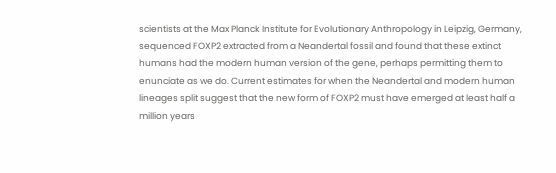scientists at the Max Planck Institute for Evolutionary Anthropology in Leipzig, Germany, sequenced FOXP2 extracted from a Neandertal fossil and found that these extinct humans had the modern human version of the gene, perhaps permitting them to enunciate as we do. Current estimates for when the Neandertal and modern human lineages split suggest that the new form of FOXP2 must have emerged at least half a million years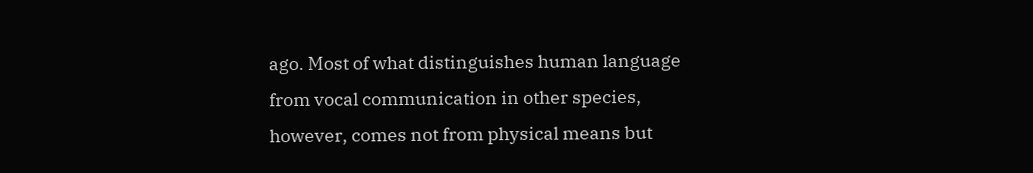ago. Most of what distinguishes human language from vocal communication in other species, however, comes not from physical means but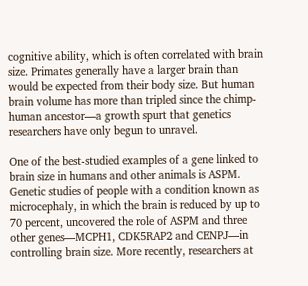cognitive ability, which is often correlated with brain size. Primates generally have a larger brain than would be expected from their body size. But human brain volume has more than tripled since the chimp-human ancestor—a growth spurt that genetics researchers have only begun to unravel.

One of the best-studied examples of a gene linked to brain size in humans and other animals is ASPM. Genetic studies of people with a condition known as microcephaly, in which the brain is reduced by up to 70 percent, uncovered the role of ASPM and three other genes—MCPH1, CDK5RAP2 and CENPJ—in controlling brain size. More recently, researchers at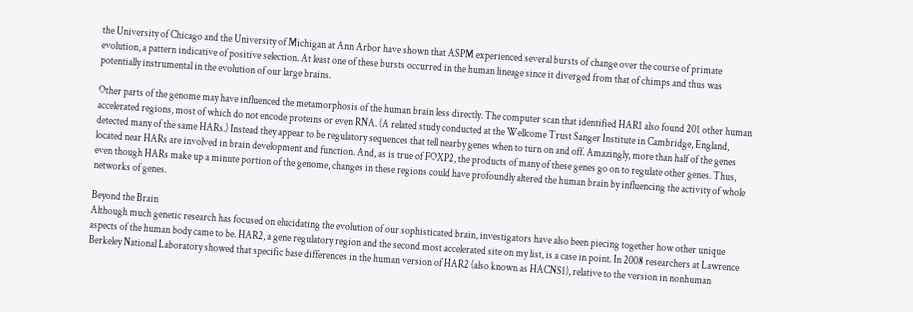the University of Chicago and the University of Michigan at Ann Arbor have shown that ASPM experienced several bursts of change over the course of primate evolution, a pattern indicative of positive selection. At least one of these bursts occurred in the human lineage since it diverged from that of chimps and thus was potentially instrumental in the evolution of our large brains.

Other parts of the genome may have influenced the metamorphosis of the human brain less directly. The computer scan that identified HAR1 also found 201 other human accelerated regions, most of which do not encode proteins or even RNA. (A related study conducted at the Wellcome Trust Sanger Institute in Cambridge, England, detected many of the same HARs.) Instead they appear to be regulatory sequences that tell nearby genes when to turn on and off. Amazingly, more than half of the genes located near HARs are involved in brain development and function. And, as is true of FOXP2, the products of many of these genes go on to regulate other genes. Thus, even though HARs make up a minute portion of the genome, changes in these regions could have profoundly altered the human brain by influencing the activity of whole networks of genes.

Beyond the Brain
Although much genetic research has focused on elucidating the evolution of our sophisticated brain, investigators have also been piecing together how other unique aspects of the human body came to be. HAR2, a gene regulatory region and the second most accelerated site on my list, is a case in point. In 2008 researchers at Lawrence Berkeley National Laboratory showed that specific base differences in the human version of HAR2 (also known as HACNS1), relative to the version in nonhuman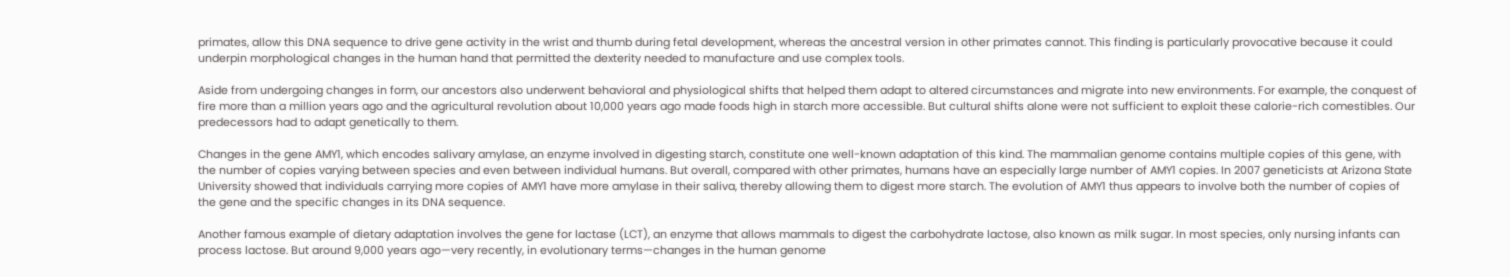primates, allow this DNA sequence to drive gene activity in the wrist and thumb during fetal development, whereas the ancestral version in other primates cannot. This finding is particularly provocative because it could underpin morphological changes in the human hand that permitted the dexterity needed to manufacture and use complex tools.

Aside from undergoing changes in form, our ancestors also underwent behavioral and physiological shifts that helped them adapt to altered circumstances and migrate into new environments. For example, the conquest of fire more than a million years ago and the agricultural revolution about 10,000 years ago made foods high in starch more accessible. But cultural shifts alone were not sufficient to exploit these calorie-rich comestibles. Our predecessors had to adapt genetically to them.

Changes in the gene AMY1, which encodes salivary amylase, an enzyme involved in digesting starch, constitute one well-known adaptation of this kind. The mammalian genome contains multiple copies of this gene, with the number of copies varying between species and even between individual humans. But overall, compared with other primates, humans have an especially large number of AMY1 copies. In 2007 geneticists at Arizona State University showed that individuals carrying more copies of AMY1 have more amylase in their saliva, thereby allowing them to digest more starch. The evolution of AMY1 thus appears to involve both the number of copies of the gene and the specific changes in its DNA sequence.

Another famous example of dietary adaptation involves the gene for lactase (LCT), an enzyme that allows mammals to digest the carbohydrate lactose, also known as milk sugar. In most species, only nursing infants can process lactose. But around 9,000 years ago—very recently, in evolutionary terms—changes in the human genome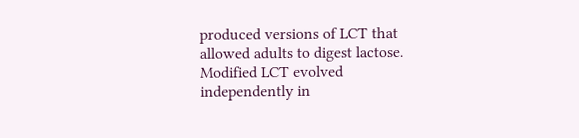produced versions of LCT that allowed adults to digest lactose. Modified LCT evolved independently in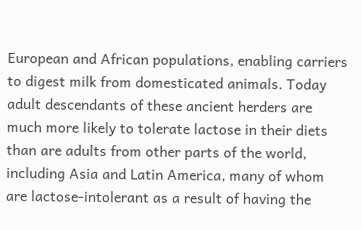European and African populations, enabling carriers to digest milk from domesticated animals. Today adult descendants of these ancient herders are much more likely to tolerate lactose in their diets than are adults from other parts of the world, including Asia and Latin America, many of whom are lactose-intolerant as a result of having the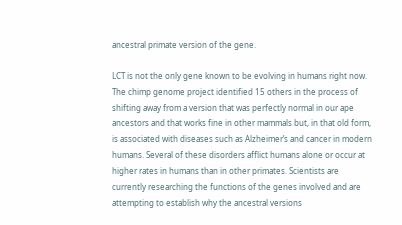ancestral primate version of the gene.

LCT is not the only gene known to be evolving in humans right now. The chimp genome project identified 15 others in the process of shifting away from a version that was perfectly normal in our ape ancestors and that works fine in other mammals but, in that old form, is associated with diseases such as Alzheimer’s and cancer in modern humans. Several of these disorders afflict humans alone or occur at higher rates in humans than in other primates. Scientists are currently researching the functions of the genes involved and are attempting to establish why the ancestral versions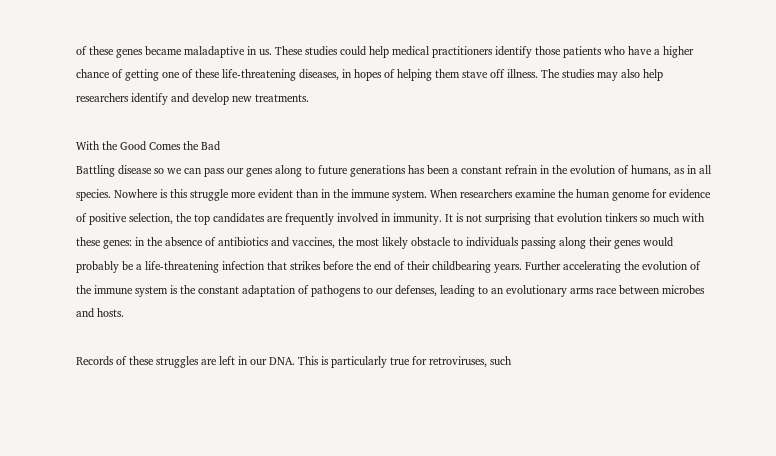of these genes became maladaptive in us. These studies could help medical practitioners identify those patients who have a higher chance of getting one of these life-threatening diseases, in hopes of helping them stave off illness. The studies may also help researchers identify and develop new treatments.

With the Good Comes the Bad
Battling disease so we can pass our genes along to future generations has been a constant refrain in the evolution of humans, as in all species. Nowhere is this struggle more evident than in the immune system. When researchers examine the human genome for evidence of positive selection, the top candidates are frequently involved in immunity. It is not surprising that evolution tinkers so much with these genes: in the absence of antibiotics and vaccines, the most likely obstacle to individuals passing along their genes would probably be a life-threatening infection that strikes before the end of their childbearing years. Further accelerating the evolution of the immune system is the constant adaptation of pathogens to our defenses, leading to an evolutionary arms race between microbes and hosts.

Records of these struggles are left in our DNA. This is particularly true for retroviruses, such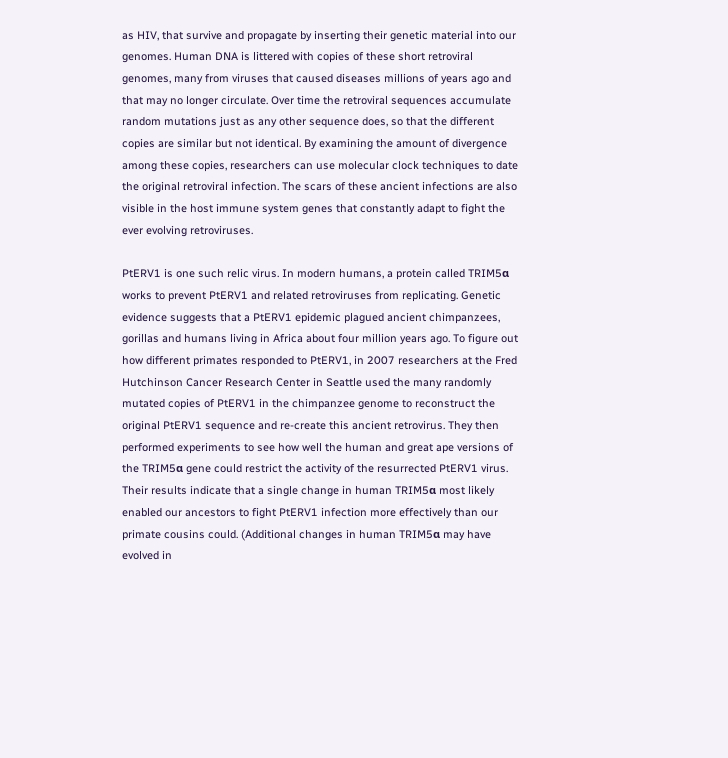as HIV, that survive and propagate by inserting their genetic material into our genomes. Human DNA is littered with copies of these short retroviral genomes, many from viruses that caused diseases millions of years ago and that may no longer circulate. Over time the retroviral sequences accumulate random mutations just as any other sequence does, so that the different copies are similar but not identical. By examining the amount of divergence among these copies, researchers can use molecular clock techniques to date the original retroviral infection. The scars of these ancient infections are also visible in the host immune system genes that constantly adapt to fight the ever evolving retroviruses.

PtERV1 is one such relic virus. In modern humans, a protein called TRIM5α works to prevent PtERV1 and related retroviruses from replicating. Genetic evidence suggests that a PtERV1 epidemic plagued ancient chimpanzees, gorillas and humans living in Africa about four million years ago. To figure out how different primates responded to PtERV1, in 2007 researchers at the Fred Hutchinson Cancer Research Center in Seattle used the many randomly mutated copies of PtERV1 in the chimpanzee genome to reconstruct the original PtERV1 sequence and re-create this ancient retrovirus. They then performed experiments to see how well the human and great ape versions of the TRIM5α gene could restrict the activity of the resurrected PtERV1 virus. Their results indicate that a single change in human TRIM5α most likely enabled our ancestors to fight PtERV1 infection more effectively than our primate cousins could. (Additional changes in human TRIM5α may have evolved in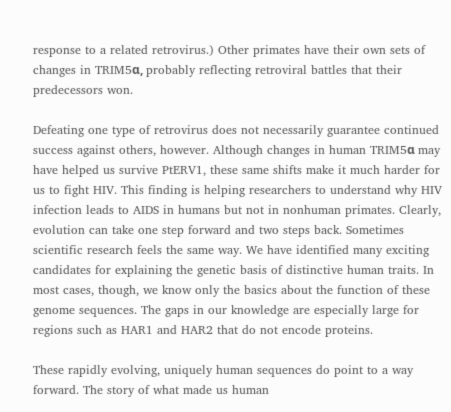response to a related retrovirus.) Other primates have their own sets of changes in TRIM5α, probably reflecting retroviral battles that their predecessors won.

Defeating one type of retrovirus does not necessarily guarantee continued success against others, however. Although changes in human TRIM5α may have helped us survive PtERV1, these same shifts make it much harder for us to fight HIV. This finding is helping researchers to understand why HIV infection leads to AIDS in humans but not in nonhuman primates. Clearly, evolution can take one step forward and two steps back. Sometimes scientific research feels the same way. We have identified many exciting candidates for explaining the genetic basis of distinctive human traits. In most cases, though, we know only the basics about the function of these genome sequences. The gaps in our knowledge are especially large for regions such as HAR1 and HAR2 that do not encode proteins.

These rapidly evolving, uniquely human sequences do point to a way forward. The story of what made us human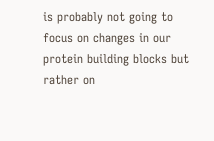is probably not going to focus on changes in our protein building blocks but rather on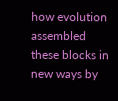how evolution assembled these blocks in new ways by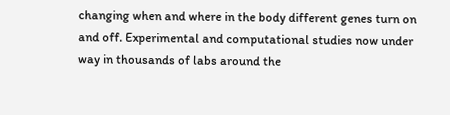changing when and where in the body different genes turn on and off. Experimental and computational studies now under way in thousands of labs around the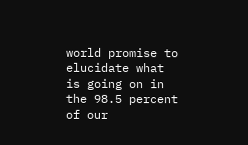world promise to elucidate what is going on in the 98.5 percent of our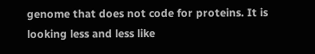genome that does not code for proteins. It is looking less and less like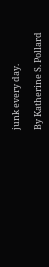junk every day.

By Katherine S. Pollard